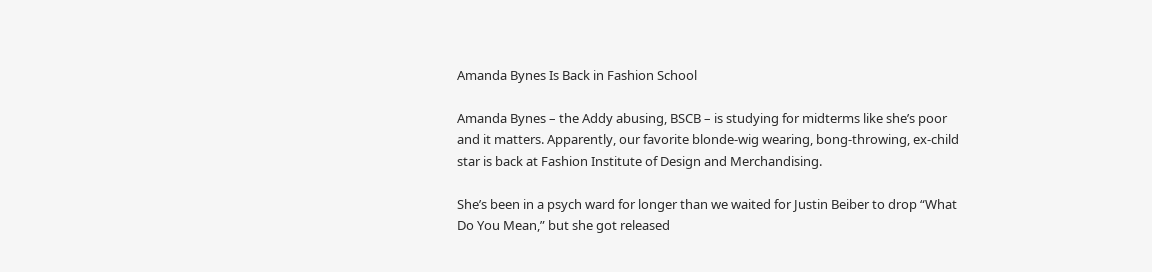Amanda Bynes Is Back in Fashion School

Amanda Bynes – the Addy abusing, BSCB – is studying for midterms like she’s poor and it matters. Apparently, our favorite blonde-wig wearing, bong-throwing, ex-child star is back at Fashion Institute of Design and Merchandising.

She’s been in a psych ward for longer than we waited for Justin Beiber to drop “What Do You Mean,” but she got released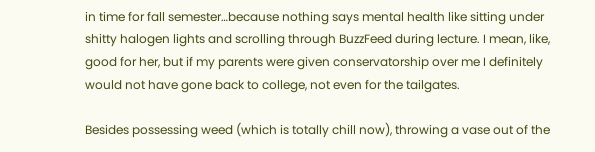in time for fall semester…because nothing says mental health like sitting under shitty halogen lights and scrolling through BuzzFeed during lecture. I mean, like, good for her, but if my parents were given conservatorship over me I definitely would not have gone back to college, not even for the tailgates.

Besides possessing weed (which is totally chill now), throwing a vase out of the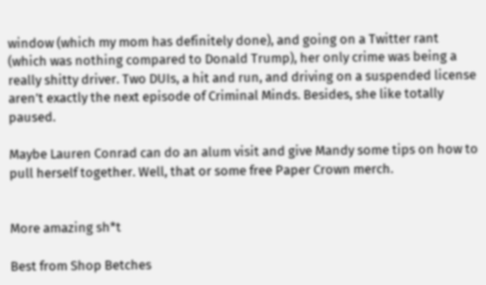window (which my mom has definitely done), and going on a Twitter rant (which was nothing compared to Donald Trump), her only crime was being a really shitty driver. Two DUIs, a hit and run, and driving on a suspended license aren’t exactly the next episode of Criminal Minds. Besides, she like totally paused.

Maybe Lauren Conrad can do an alum visit and give Mandy some tips on how to pull herself together. Well, that or some free Paper Crown merch.


More amazing sh*t

Best from Shop Betches